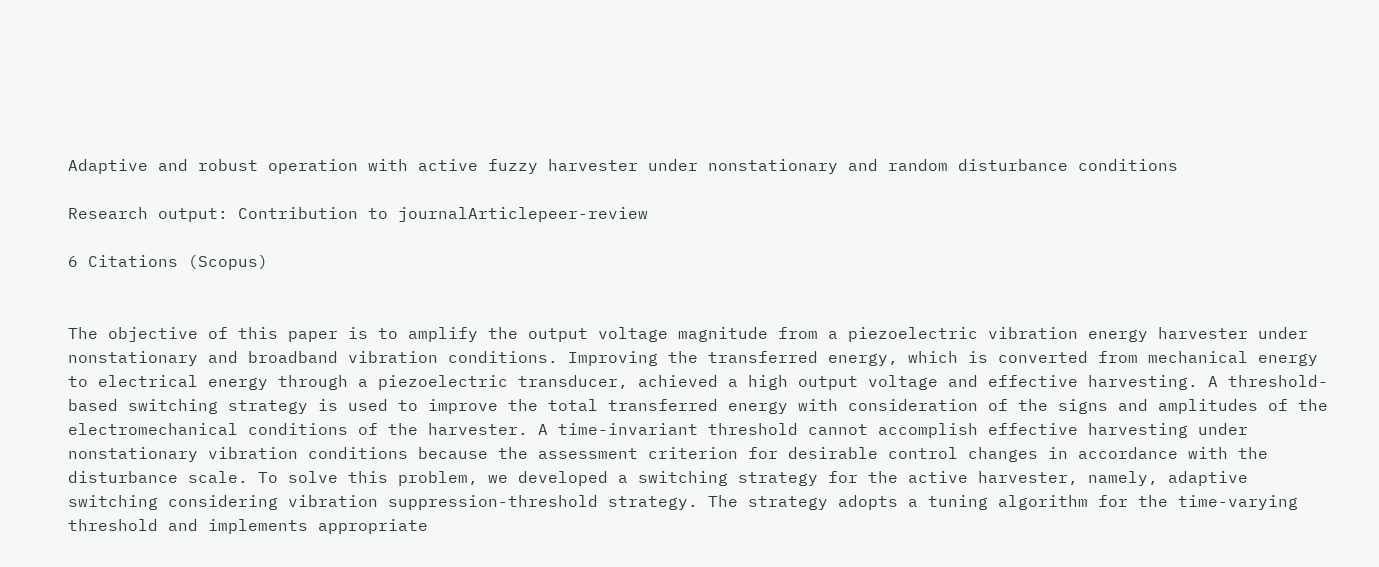Adaptive and robust operation with active fuzzy harvester under nonstationary and random disturbance conditions

Research output: Contribution to journalArticlepeer-review

6 Citations (Scopus)


The objective of this paper is to amplify the output voltage magnitude from a piezoelectric vibration energy harvester under nonstationary and broadband vibration conditions. Improving the transferred energy, which is converted from mechanical energy to electrical energy through a piezoelectric transducer, achieved a high output voltage and effective harvesting. A threshold-based switching strategy is used to improve the total transferred energy with consideration of the signs and amplitudes of the electromechanical conditions of the harvester. A time-invariant threshold cannot accomplish effective harvesting under nonstationary vibration conditions because the assessment criterion for desirable control changes in accordance with the disturbance scale. To solve this problem, we developed a switching strategy for the active harvester, namely, adaptive switching considering vibration suppression-threshold strategy. The strategy adopts a tuning algorithm for the time-varying threshold and implements appropriate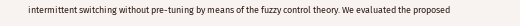intermittent switching without pre-tuning by means of the fuzzy control theory. We evaluated the proposed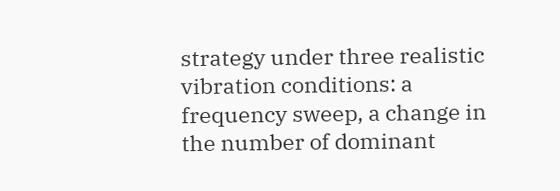strategy under three realistic vibration conditions: a frequency sweep, a change in the number of dominant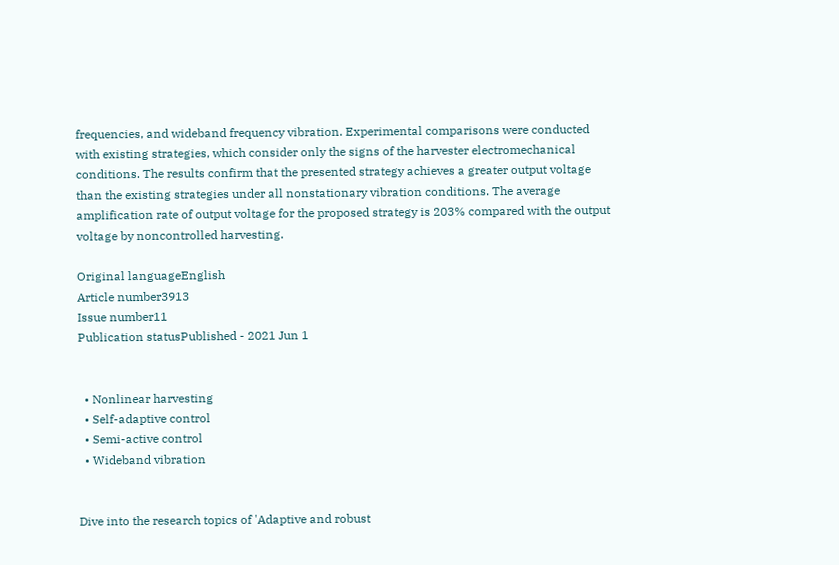frequencies, and wideband frequency vibration. Experimental comparisons were conducted with existing strategies, which consider only the signs of the harvester electromechanical conditions. The results confirm that the presented strategy achieves a greater output voltage than the existing strategies under all nonstationary vibration conditions. The average amplification rate of output voltage for the proposed strategy is 203% compared with the output voltage by noncontrolled harvesting.

Original languageEnglish
Article number3913
Issue number11
Publication statusPublished - 2021 Jun 1


  • Nonlinear harvesting
  • Self-adaptive control
  • Semi-active control
  • Wideband vibration


Dive into the research topics of 'Adaptive and robust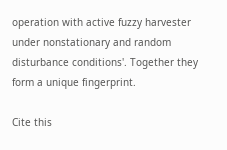operation with active fuzzy harvester under nonstationary and random disturbance conditions'. Together they form a unique fingerprint.

Cite this